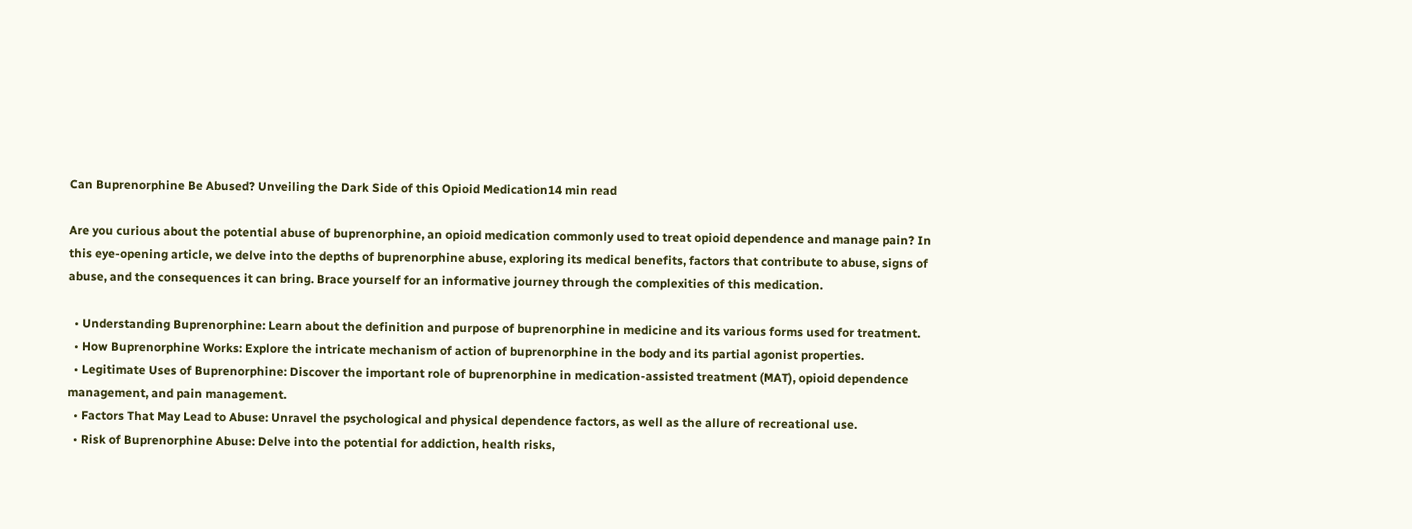Can Buprenorphine Be Abused? Unveiling the Dark Side of this Opioid Medication14 min read

Are you curious about the potential abuse of buprenorphine, an opioid medication commonly used to treat opioid dependence and manage pain? In this eye-opening article, we delve into the depths of buprenorphine abuse, exploring its medical benefits, factors that contribute to abuse, signs of abuse, and the consequences it can bring. Brace yourself for an informative journey through the complexities of this medication.

  • Understanding Buprenorphine: Learn about the definition and purpose of buprenorphine in medicine and its various forms used for treatment.
  • How Buprenorphine Works: Explore the intricate mechanism of action of buprenorphine in the body and its partial agonist properties.
  • Legitimate Uses of Buprenorphine: Discover the important role of buprenorphine in medication-assisted treatment (MAT), opioid dependence management, and pain management.
  • Factors That May Lead to Abuse: Unravel the psychological and physical dependence factors, as well as the allure of recreational use.
  • Risk of Buprenorphine Abuse: Delve into the potential for addiction, health risks,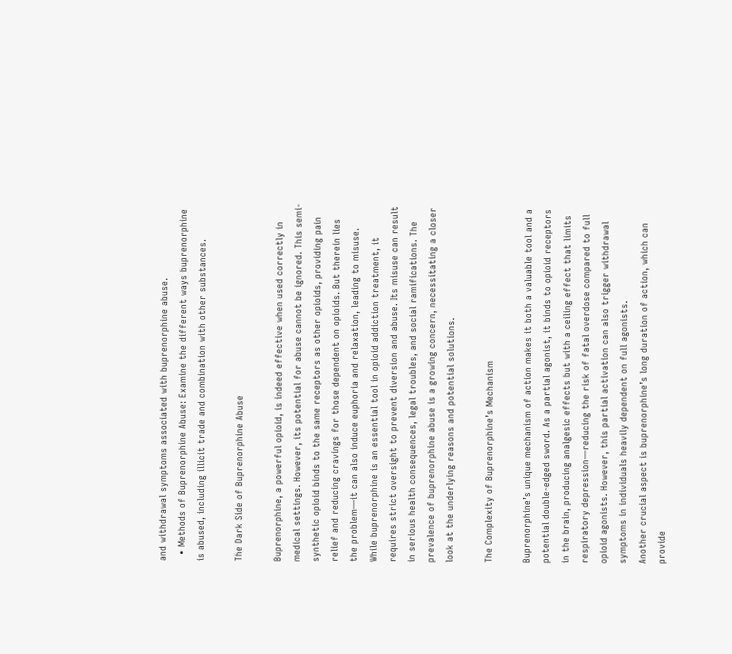and withdrawal symptoms associated with buprenorphine abuse.
  • Methods of Buprenorphine Abuse: Examine the different ways buprenorphine is abused, including illicit trade and combination with other substances.

The Dark Side of Buprenorphine Abuse

Buprenorphine, a powerful opioid, is indeed effective when used correctly in medical settings. However, its potential for abuse cannot be ignored. This semi-synthetic opioid binds to the same receptors as other opioids, providing pain relief and reducing cravings for those dependent on opioids. But therein lies the problem—it can also induce euphoria and relaxation, leading to misuse.
While buprenorphine is an essential tool in opioid addiction treatment, it requires strict oversight to prevent diversion and abuse. Its misuse can result in serious health consequences, legal troubles, and social ramifications. The prevalence of buprenorphine abuse is a growing concern, necessitating a closer look at the underlying reasons and potential solutions.

The Complexity of Buprenorphine’s Mechanism

Buprenorphine’s unique mechanism of action makes it both a valuable tool and a potential double-edged sword. As a partial agonist, it binds to opioid receptors in the brain, producing analgesic effects but with a ceiling effect that limits respiratory depression—reducing the risk of fatal overdose compared to full opioid agonists. However, this partial activation can also trigger withdrawal symptoms in individuals heavily dependent on full agonists.
Another crucial aspect is buprenorphine’s long duration of action, which can provide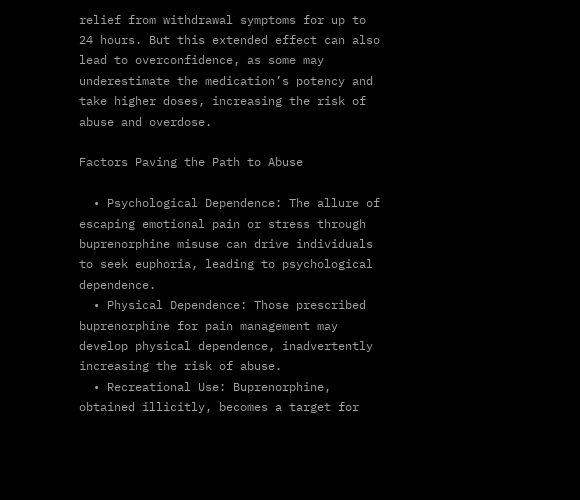relief from withdrawal symptoms for up to 24 hours. But this extended effect can also lead to overconfidence, as some may underestimate the medication’s potency and take higher doses, increasing the risk of abuse and overdose.

Factors Paving the Path to Abuse

  • Psychological Dependence: The allure of escaping emotional pain or stress through buprenorphine misuse can drive individuals to seek euphoria, leading to psychological dependence.
  • Physical Dependence: Those prescribed buprenorphine for pain management may develop physical dependence, inadvertently increasing the risk of abuse.
  • Recreational Use: Buprenorphine, obtained illicitly, becomes a target for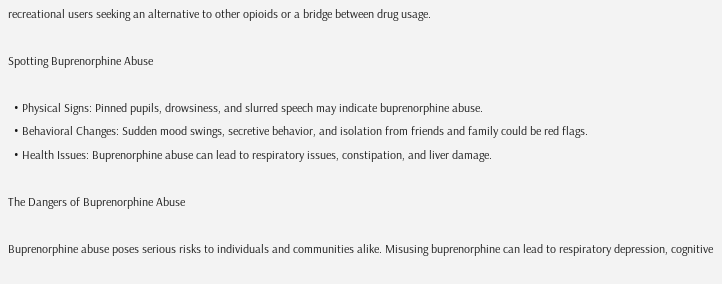recreational users seeking an alternative to other opioids or a bridge between drug usage.

Spotting Buprenorphine Abuse

  • Physical Signs: Pinned pupils, drowsiness, and slurred speech may indicate buprenorphine abuse.
  • Behavioral Changes: Sudden mood swings, secretive behavior, and isolation from friends and family could be red flags.
  • Health Issues: Buprenorphine abuse can lead to respiratory issues, constipation, and liver damage.

The Dangers of Buprenorphine Abuse

Buprenorphine abuse poses serious risks to individuals and communities alike. Misusing buprenorphine can lead to respiratory depression, cognitive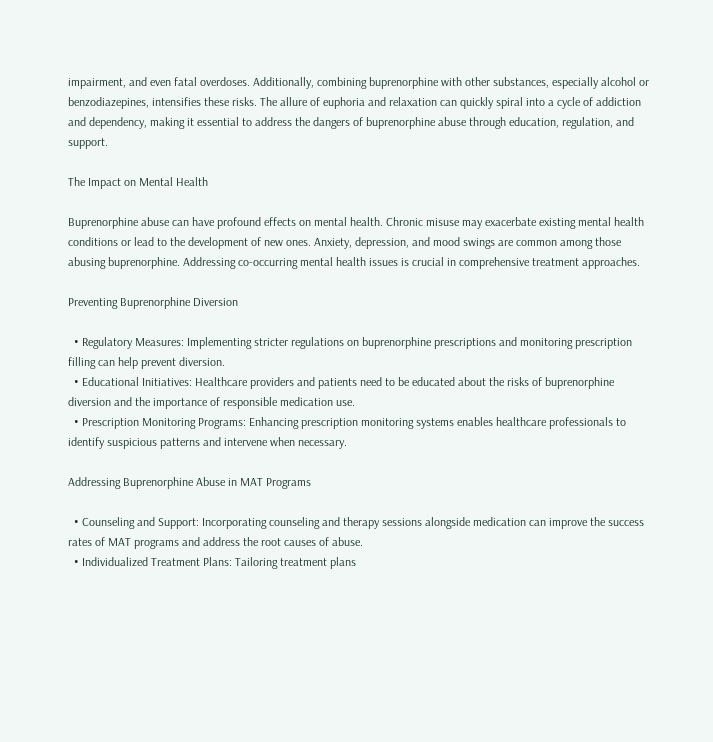impairment, and even fatal overdoses. Additionally, combining buprenorphine with other substances, especially alcohol or benzodiazepines, intensifies these risks. The allure of euphoria and relaxation can quickly spiral into a cycle of addiction and dependency, making it essential to address the dangers of buprenorphine abuse through education, regulation, and support.

The Impact on Mental Health

Buprenorphine abuse can have profound effects on mental health. Chronic misuse may exacerbate existing mental health conditions or lead to the development of new ones. Anxiety, depression, and mood swings are common among those abusing buprenorphine. Addressing co-occurring mental health issues is crucial in comprehensive treatment approaches.

Preventing Buprenorphine Diversion

  • Regulatory Measures: Implementing stricter regulations on buprenorphine prescriptions and monitoring prescription filling can help prevent diversion.
  • Educational Initiatives: Healthcare providers and patients need to be educated about the risks of buprenorphine diversion and the importance of responsible medication use.
  • Prescription Monitoring Programs: Enhancing prescription monitoring systems enables healthcare professionals to identify suspicious patterns and intervene when necessary.

Addressing Buprenorphine Abuse in MAT Programs

  • Counseling and Support: Incorporating counseling and therapy sessions alongside medication can improve the success rates of MAT programs and address the root causes of abuse.
  • Individualized Treatment Plans: Tailoring treatment plans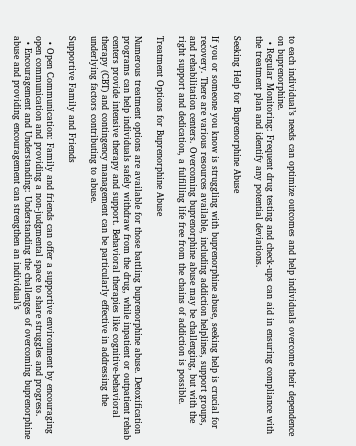to each individual’s needs can optimize outcomes and help individuals overcome their dependence on buprenorphine.
  • Regular Monitoring: Frequent drug testing and check-ups can aid in ensuring compliance with the treatment plan and identify any potential deviations.

Seeking Help for Buprenorphine Abuse

If you or someone you know is struggling with buprenorphine abuse, seeking help is crucial for recovery. There are various resources available, including addiction helplines, support groups, and rehabilitation centers. Overcoming buprenorphine abuse may be challenging, but with the right support and dedication, a fulfilling life free from the chains of addiction is possible.

Treatment Options for Buprenorphine Abuse

Numerous treatment options are available for those battling buprenorphine abuse. Detoxification programs can help individuals safely withdraw from the drug, while inpatient or outpatient rehab centers provide intensive therapy and support. Behavioral therapies like cognitive-behavioral therapy (CBT) and contingency management can be particularly effective in addressing the underlying factors contributing to abuse.

Supportive Family and Friends

  • Open Communication: Family and friends can offer a supportive environment by encouraging open communication and providing a non-judgmental space to share struggles and progress.
  • Encouragement and Understanding: Understanding the challenges of overcoming buprenorphine abuse and providing encouragement can strengthen an individual’s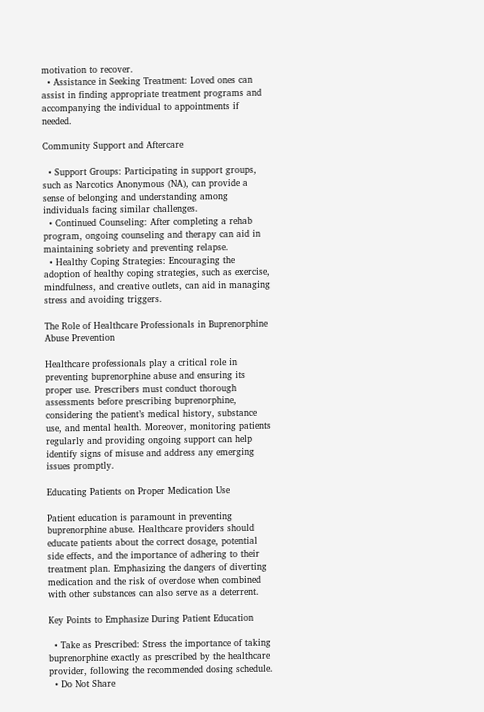motivation to recover.
  • Assistance in Seeking Treatment: Loved ones can assist in finding appropriate treatment programs and accompanying the individual to appointments if needed.

Community Support and Aftercare

  • Support Groups: Participating in support groups, such as Narcotics Anonymous (NA), can provide a sense of belonging and understanding among individuals facing similar challenges.
  • Continued Counseling: After completing a rehab program, ongoing counseling and therapy can aid in maintaining sobriety and preventing relapse.
  • Healthy Coping Strategies: Encouraging the adoption of healthy coping strategies, such as exercise, mindfulness, and creative outlets, can aid in managing stress and avoiding triggers.

The Role of Healthcare Professionals in Buprenorphine Abuse Prevention

Healthcare professionals play a critical role in preventing buprenorphine abuse and ensuring its proper use. Prescribers must conduct thorough assessments before prescribing buprenorphine, considering the patient’s medical history, substance use, and mental health. Moreover, monitoring patients regularly and providing ongoing support can help identify signs of misuse and address any emerging issues promptly.

Educating Patients on Proper Medication Use

Patient education is paramount in preventing buprenorphine abuse. Healthcare providers should educate patients about the correct dosage, potential side effects, and the importance of adhering to their treatment plan. Emphasizing the dangers of diverting medication and the risk of overdose when combined with other substances can also serve as a deterrent.

Key Points to Emphasize During Patient Education

  • Take as Prescribed: Stress the importance of taking buprenorphine exactly as prescribed by the healthcare provider, following the recommended dosing schedule.
  • Do Not Share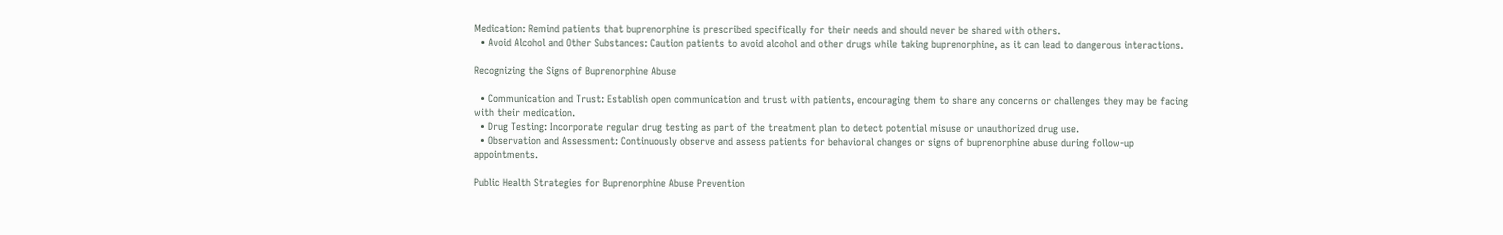Medication: Remind patients that buprenorphine is prescribed specifically for their needs and should never be shared with others.
  • Avoid Alcohol and Other Substances: Caution patients to avoid alcohol and other drugs while taking buprenorphine, as it can lead to dangerous interactions.

Recognizing the Signs of Buprenorphine Abuse

  • Communication and Trust: Establish open communication and trust with patients, encouraging them to share any concerns or challenges they may be facing with their medication.
  • Drug Testing: Incorporate regular drug testing as part of the treatment plan to detect potential misuse or unauthorized drug use.
  • Observation and Assessment: Continuously observe and assess patients for behavioral changes or signs of buprenorphine abuse during follow-up appointments.

Public Health Strategies for Buprenorphine Abuse Prevention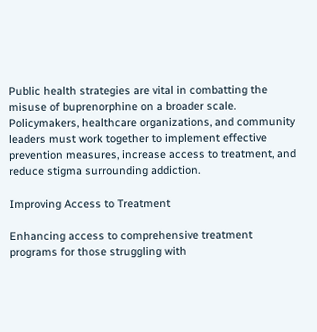Public health strategies are vital in combatting the misuse of buprenorphine on a broader scale. Policymakers, healthcare organizations, and community leaders must work together to implement effective prevention measures, increase access to treatment, and reduce stigma surrounding addiction.

Improving Access to Treatment

Enhancing access to comprehensive treatment programs for those struggling with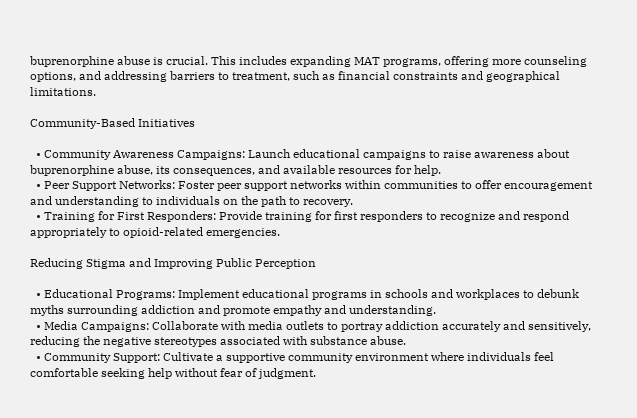buprenorphine abuse is crucial. This includes expanding MAT programs, offering more counseling options, and addressing barriers to treatment, such as financial constraints and geographical limitations.

Community-Based Initiatives

  • Community Awareness Campaigns: Launch educational campaigns to raise awareness about buprenorphine abuse, its consequences, and available resources for help.
  • Peer Support Networks: Foster peer support networks within communities to offer encouragement and understanding to individuals on the path to recovery.
  • Training for First Responders: Provide training for first responders to recognize and respond appropriately to opioid-related emergencies.

Reducing Stigma and Improving Public Perception

  • Educational Programs: Implement educational programs in schools and workplaces to debunk myths surrounding addiction and promote empathy and understanding.
  • Media Campaigns: Collaborate with media outlets to portray addiction accurately and sensitively, reducing the negative stereotypes associated with substance abuse.
  • Community Support: Cultivate a supportive community environment where individuals feel comfortable seeking help without fear of judgment.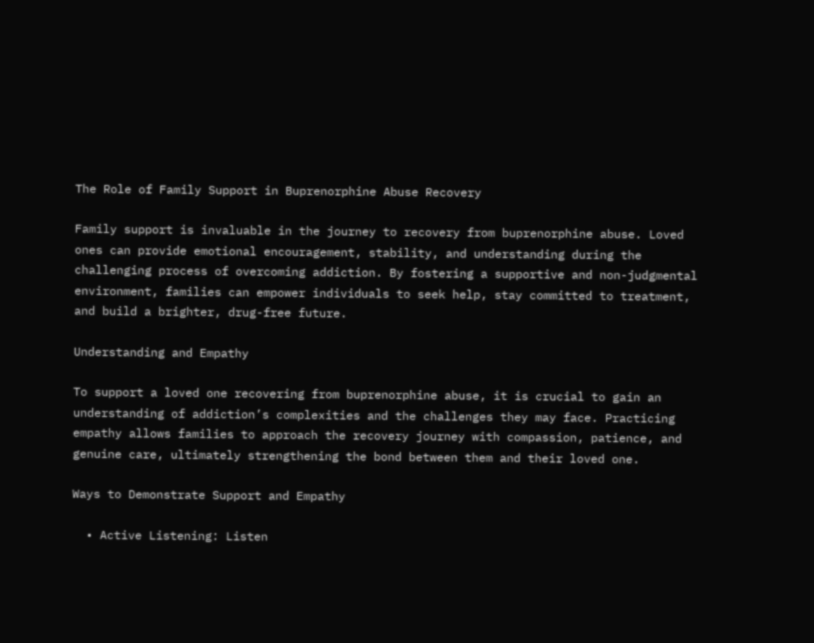The Role of Family Support in Buprenorphine Abuse Recovery

Family support is invaluable in the journey to recovery from buprenorphine abuse. Loved ones can provide emotional encouragement, stability, and understanding during the challenging process of overcoming addiction. By fostering a supportive and non-judgmental environment, families can empower individuals to seek help, stay committed to treatment, and build a brighter, drug-free future.

Understanding and Empathy

To support a loved one recovering from buprenorphine abuse, it is crucial to gain an understanding of addiction’s complexities and the challenges they may face. Practicing empathy allows families to approach the recovery journey with compassion, patience, and genuine care, ultimately strengthening the bond between them and their loved one.

Ways to Demonstrate Support and Empathy

  • Active Listening: Listen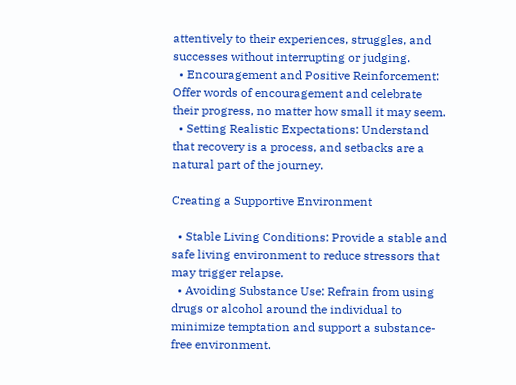attentively to their experiences, struggles, and successes without interrupting or judging.
  • Encouragement and Positive Reinforcement: Offer words of encouragement and celebrate their progress, no matter how small it may seem.
  • Setting Realistic Expectations: Understand that recovery is a process, and setbacks are a natural part of the journey.

Creating a Supportive Environment

  • Stable Living Conditions: Provide a stable and safe living environment to reduce stressors that may trigger relapse.
  • Avoiding Substance Use: Refrain from using drugs or alcohol around the individual to minimize temptation and support a substance-free environment.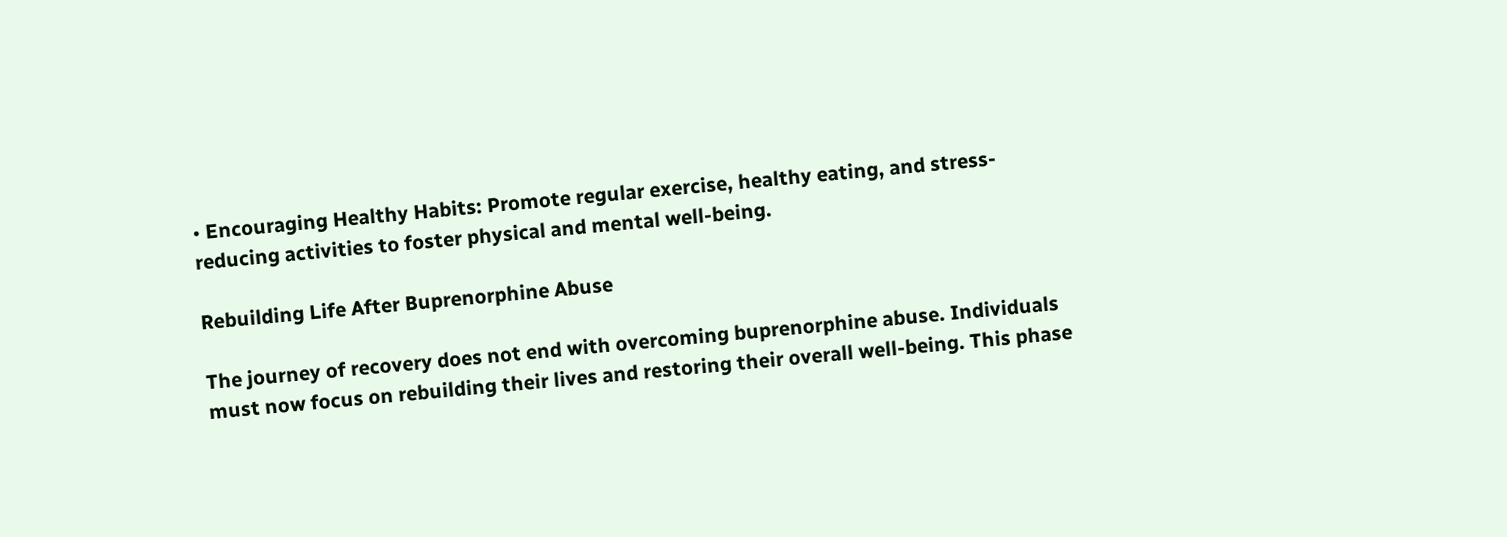• Encouraging Healthy Habits: Promote regular exercise, healthy eating, and stress-reducing activities to foster physical and mental well-being.

Rebuilding Life After Buprenorphine Abuse

The journey of recovery does not end with overcoming buprenorphine abuse. Individuals must now focus on rebuilding their lives and restoring their overall well-being. This phase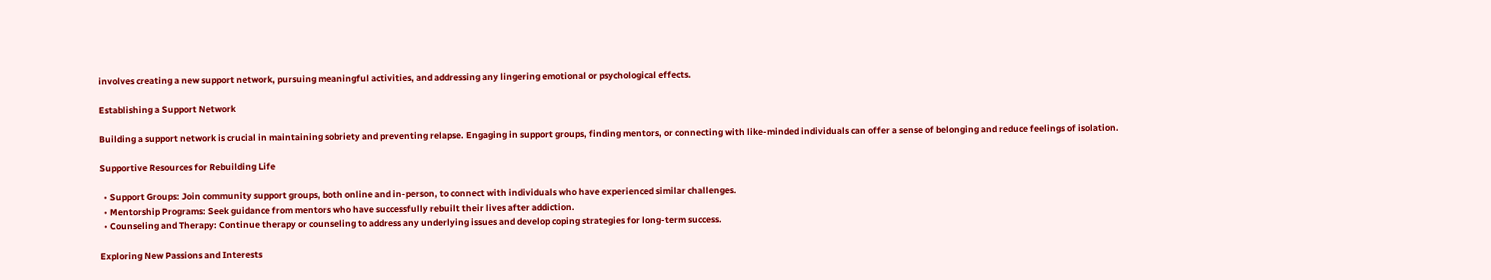involves creating a new support network, pursuing meaningful activities, and addressing any lingering emotional or psychological effects.

Establishing a Support Network

Building a support network is crucial in maintaining sobriety and preventing relapse. Engaging in support groups, finding mentors, or connecting with like-minded individuals can offer a sense of belonging and reduce feelings of isolation.

Supportive Resources for Rebuilding Life

  • Support Groups: Join community support groups, both online and in-person, to connect with individuals who have experienced similar challenges.
  • Mentorship Programs: Seek guidance from mentors who have successfully rebuilt their lives after addiction.
  • Counseling and Therapy: Continue therapy or counseling to address any underlying issues and develop coping strategies for long-term success.

Exploring New Passions and Interests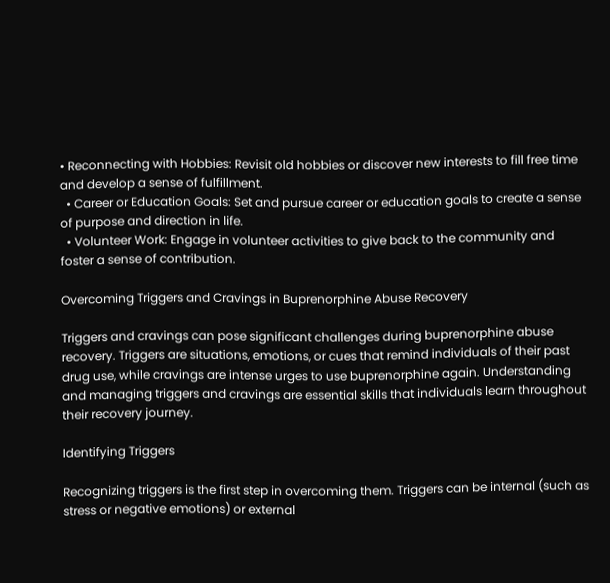• Reconnecting with Hobbies: Revisit old hobbies or discover new interests to fill free time and develop a sense of fulfillment.
  • Career or Education Goals: Set and pursue career or education goals to create a sense of purpose and direction in life.
  • Volunteer Work: Engage in volunteer activities to give back to the community and foster a sense of contribution.

Overcoming Triggers and Cravings in Buprenorphine Abuse Recovery

Triggers and cravings can pose significant challenges during buprenorphine abuse recovery. Triggers are situations, emotions, or cues that remind individuals of their past drug use, while cravings are intense urges to use buprenorphine again. Understanding and managing triggers and cravings are essential skills that individuals learn throughout their recovery journey.

Identifying Triggers

Recognizing triggers is the first step in overcoming them. Triggers can be internal (such as stress or negative emotions) or external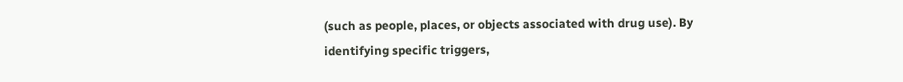(such as people, places, or objects associated with drug use). By identifying specific triggers,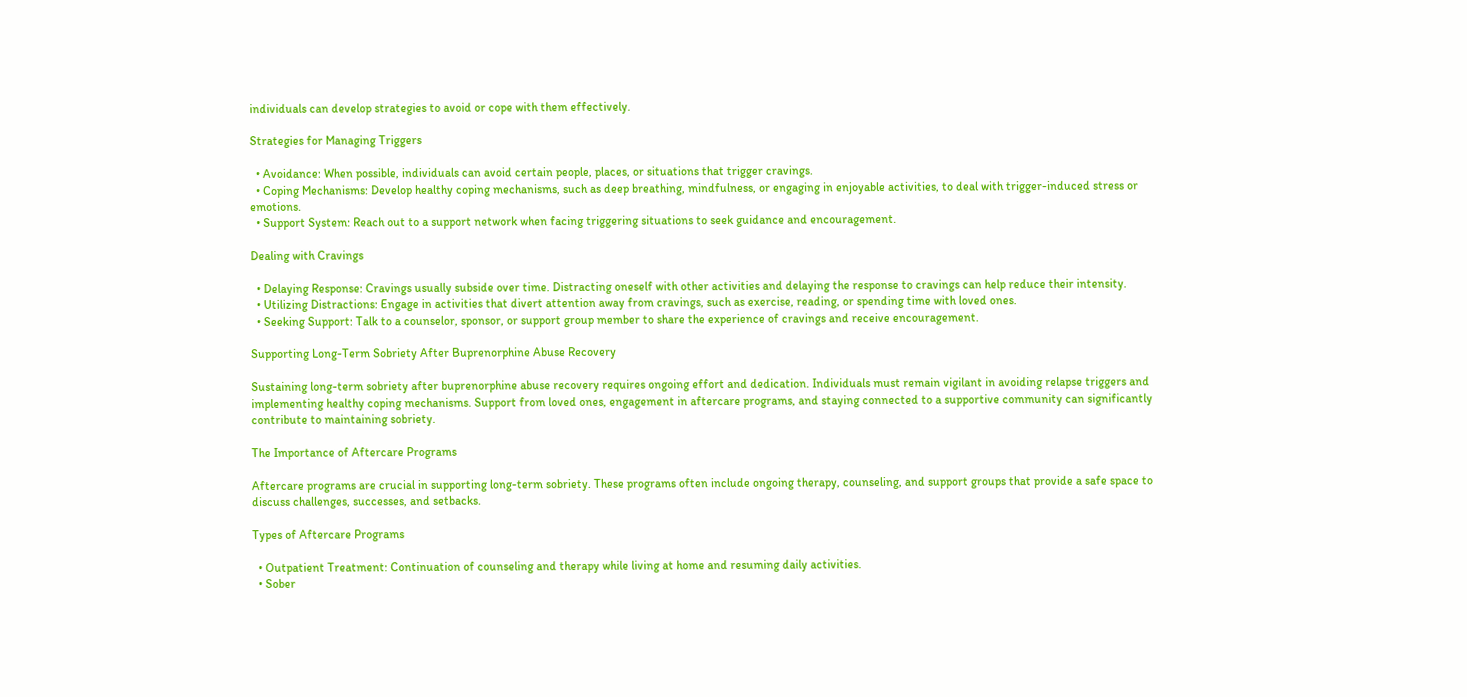individuals can develop strategies to avoid or cope with them effectively.

Strategies for Managing Triggers

  • Avoidance: When possible, individuals can avoid certain people, places, or situations that trigger cravings.
  • Coping Mechanisms: Develop healthy coping mechanisms, such as deep breathing, mindfulness, or engaging in enjoyable activities, to deal with trigger-induced stress or emotions.
  • Support System: Reach out to a support network when facing triggering situations to seek guidance and encouragement.

Dealing with Cravings

  • Delaying Response: Cravings usually subside over time. Distracting oneself with other activities and delaying the response to cravings can help reduce their intensity.
  • Utilizing Distractions: Engage in activities that divert attention away from cravings, such as exercise, reading, or spending time with loved ones.
  • Seeking Support: Talk to a counselor, sponsor, or support group member to share the experience of cravings and receive encouragement.

Supporting Long-Term Sobriety After Buprenorphine Abuse Recovery

Sustaining long-term sobriety after buprenorphine abuse recovery requires ongoing effort and dedication. Individuals must remain vigilant in avoiding relapse triggers and implementing healthy coping mechanisms. Support from loved ones, engagement in aftercare programs, and staying connected to a supportive community can significantly contribute to maintaining sobriety.

The Importance of Aftercare Programs

Aftercare programs are crucial in supporting long-term sobriety. These programs often include ongoing therapy, counseling, and support groups that provide a safe space to discuss challenges, successes, and setbacks.

Types of Aftercare Programs

  • Outpatient Treatment: Continuation of counseling and therapy while living at home and resuming daily activities.
  • Sober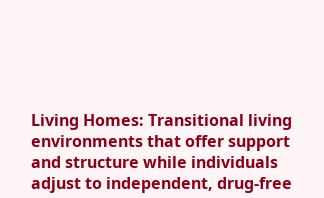Living Homes: Transitional living environments that offer support and structure while individuals adjust to independent, drug-free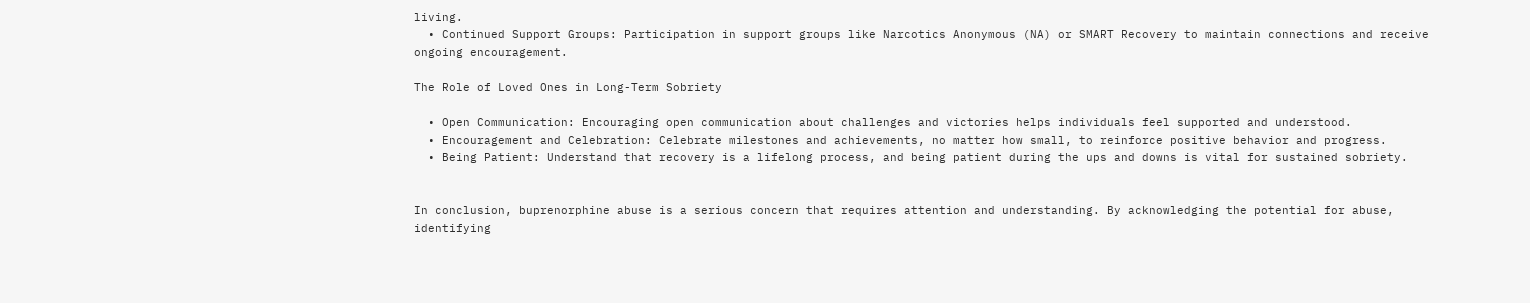living.
  • Continued Support Groups: Participation in support groups like Narcotics Anonymous (NA) or SMART Recovery to maintain connections and receive ongoing encouragement.

The Role of Loved Ones in Long-Term Sobriety

  • Open Communication: Encouraging open communication about challenges and victories helps individuals feel supported and understood.
  • Encouragement and Celebration: Celebrate milestones and achievements, no matter how small, to reinforce positive behavior and progress.
  • Being Patient: Understand that recovery is a lifelong process, and being patient during the ups and downs is vital for sustained sobriety.


In conclusion, buprenorphine abuse is a serious concern that requires attention and understanding. By acknowledging the potential for abuse, identifying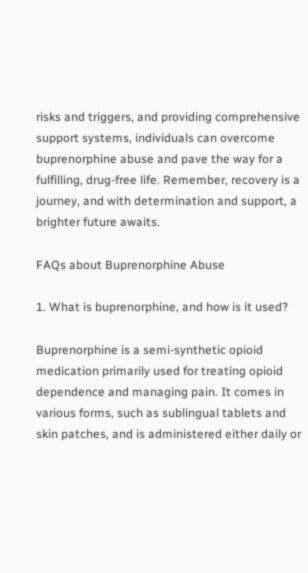risks and triggers, and providing comprehensive support systems, individuals can overcome buprenorphine abuse and pave the way for a fulfilling, drug-free life. Remember, recovery is a journey, and with determination and support, a brighter future awaits.

FAQs about Buprenorphine Abuse

1. What is buprenorphine, and how is it used?

Buprenorphine is a semi-synthetic opioid medication primarily used for treating opioid dependence and managing pain. It comes in various forms, such as sublingual tablets and skin patches, and is administered either daily or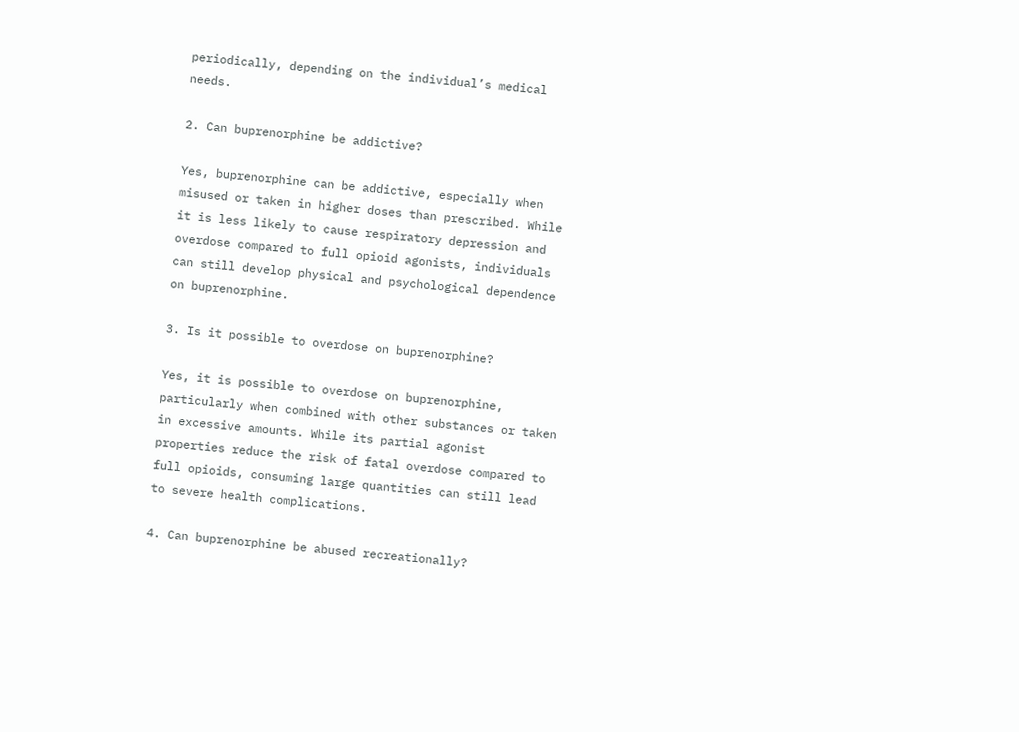periodically, depending on the individual’s medical needs.

2. Can buprenorphine be addictive?

Yes, buprenorphine can be addictive, especially when misused or taken in higher doses than prescribed. While it is less likely to cause respiratory depression and overdose compared to full opioid agonists, individuals can still develop physical and psychological dependence on buprenorphine.

3. Is it possible to overdose on buprenorphine?

Yes, it is possible to overdose on buprenorphine, particularly when combined with other substances or taken in excessive amounts. While its partial agonist properties reduce the risk of fatal overdose compared to full opioids, consuming large quantities can still lead to severe health complications.

4. Can buprenorphine be abused recreationally?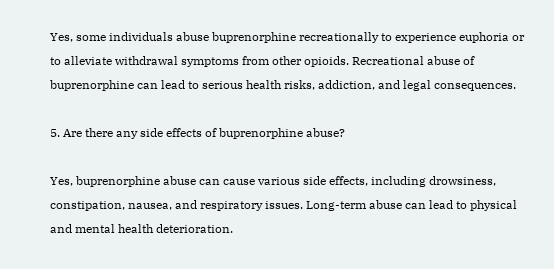Yes, some individuals abuse buprenorphine recreationally to experience euphoria or to alleviate withdrawal symptoms from other opioids. Recreational abuse of buprenorphine can lead to serious health risks, addiction, and legal consequences.

5. Are there any side effects of buprenorphine abuse?

Yes, buprenorphine abuse can cause various side effects, including drowsiness, constipation, nausea, and respiratory issues. Long-term abuse can lead to physical and mental health deterioration.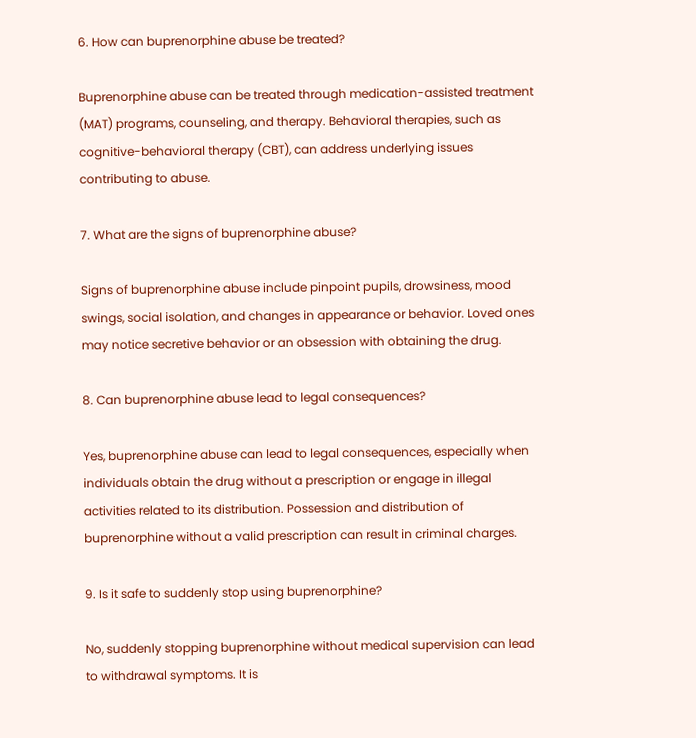6. How can buprenorphine abuse be treated?

Buprenorphine abuse can be treated through medication-assisted treatment (MAT) programs, counseling, and therapy. Behavioral therapies, such as cognitive-behavioral therapy (CBT), can address underlying issues contributing to abuse.

7. What are the signs of buprenorphine abuse?

Signs of buprenorphine abuse include pinpoint pupils, drowsiness, mood swings, social isolation, and changes in appearance or behavior. Loved ones may notice secretive behavior or an obsession with obtaining the drug.

8. Can buprenorphine abuse lead to legal consequences?

Yes, buprenorphine abuse can lead to legal consequences, especially when individuals obtain the drug without a prescription or engage in illegal activities related to its distribution. Possession and distribution of buprenorphine without a valid prescription can result in criminal charges.

9. Is it safe to suddenly stop using buprenorphine?

No, suddenly stopping buprenorphine without medical supervision can lead to withdrawal symptoms. It is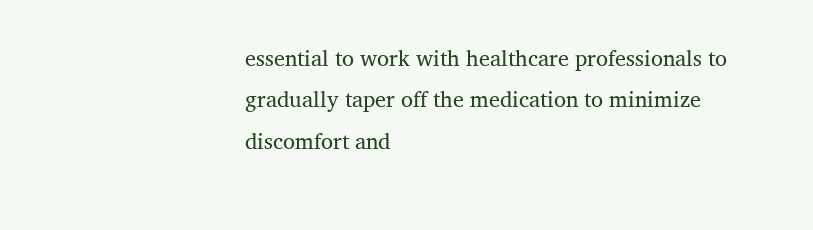essential to work with healthcare professionals to gradually taper off the medication to minimize discomfort and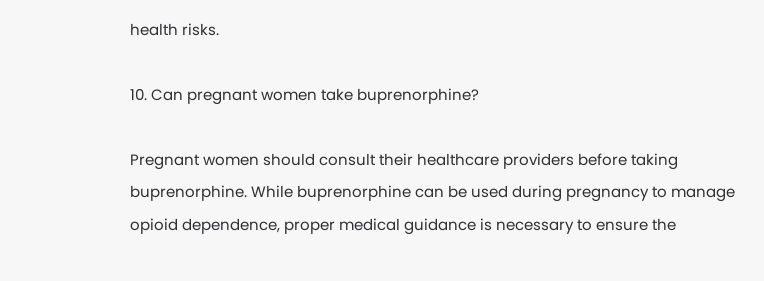health risks.

10. Can pregnant women take buprenorphine?

Pregnant women should consult their healthcare providers before taking buprenorphine. While buprenorphine can be used during pregnancy to manage opioid dependence, proper medical guidance is necessary to ensure the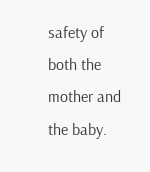safety of both the mother and the baby.